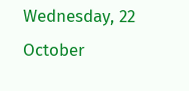Wednesday, 22 October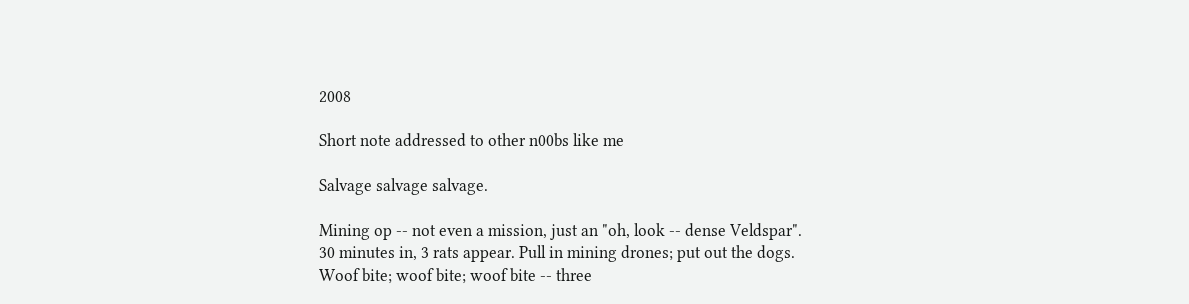2008

Short note addressed to other n00bs like me

Salvage salvage salvage.

Mining op -- not even a mission, just an "oh, look -- dense Veldspar".
30 minutes in, 3 rats appear. Pull in mining drones; put out the dogs.
Woof bite; woof bite; woof bite -- three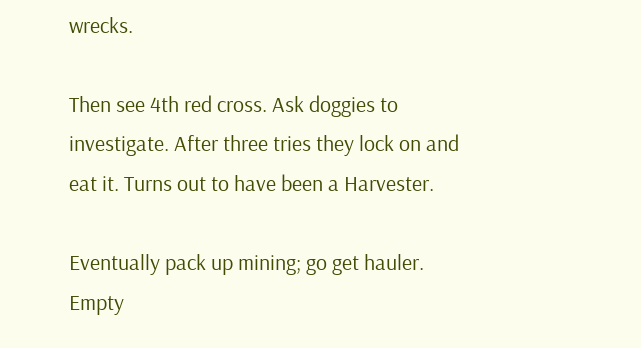wrecks.

Then see 4th red cross. Ask doggies to investigate. After three tries they lock on and eat it. Turns out to have been a Harvester.

Eventually pack up mining; go get hauler.
Empty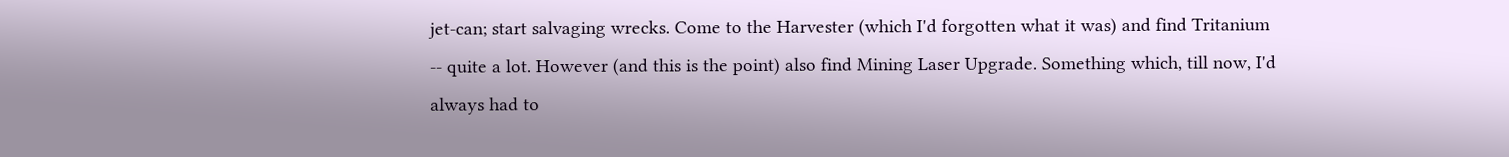jet-can; start salvaging wrecks. Come to the Harvester (which I'd forgotten what it was) and find Tritanium -- quite a lot. However (and this is the point) also find Mining Laser Upgrade. Something which, till now, I'd always had to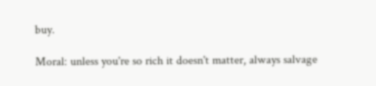buy.

Moral: unless you're so rich it doesn't matter, always salvage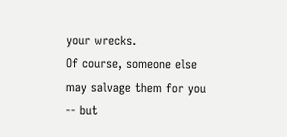your wrecks.
Of course, someone else may salvage them for you -- but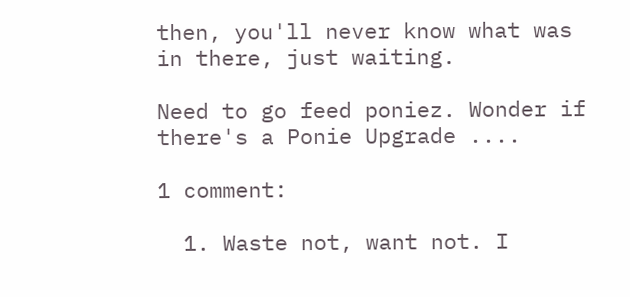then, you'll never know what was in there, just waiting.

Need to go feed poniez. Wonder if there's a Ponie Upgrade ....

1 comment:

  1. Waste not, want not. I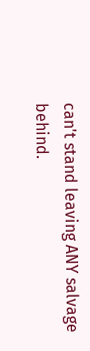can't stand leaving ANY salvage behind.